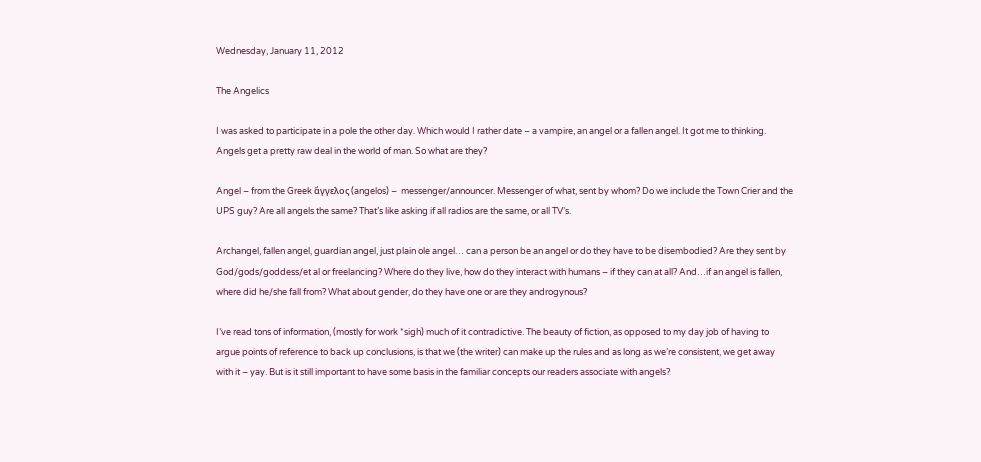Wednesday, January 11, 2012

The Angelics

I was asked to participate in a pole the other day. Which would I rather date – a vampire, an angel or a fallen angel. It got me to thinking. Angels get a pretty raw deal in the world of man. So what are they?

Angel – from the Greek ἄγγελος (angelos) –  messenger/announcer. Messenger of what, sent by whom? Do we include the Town Crier and the UPS guy? Are all angels the same? That’s like asking if all radios are the same, or all TV’s.

Archangel, fallen angel, guardian angel, just plain ole angel… can a person be an angel or do they have to be disembodied? Are they sent by God/gods/goddess/et al or freelancing? Where do they live, how do they interact with humans – if they can at all? And…if an angel is fallen, where did he/she fall from? What about gender, do they have one or are they androgynous?

I’ve read tons of information, (mostly for work *sigh) much of it contradictive. The beauty of fiction, as opposed to my day job of having to argue points of reference to back up conclusions, is that we (the writer) can make up the rules and as long as we’re consistent, we get away with it – yay. But is it still important to have some basis in the familiar concepts our readers associate with angels?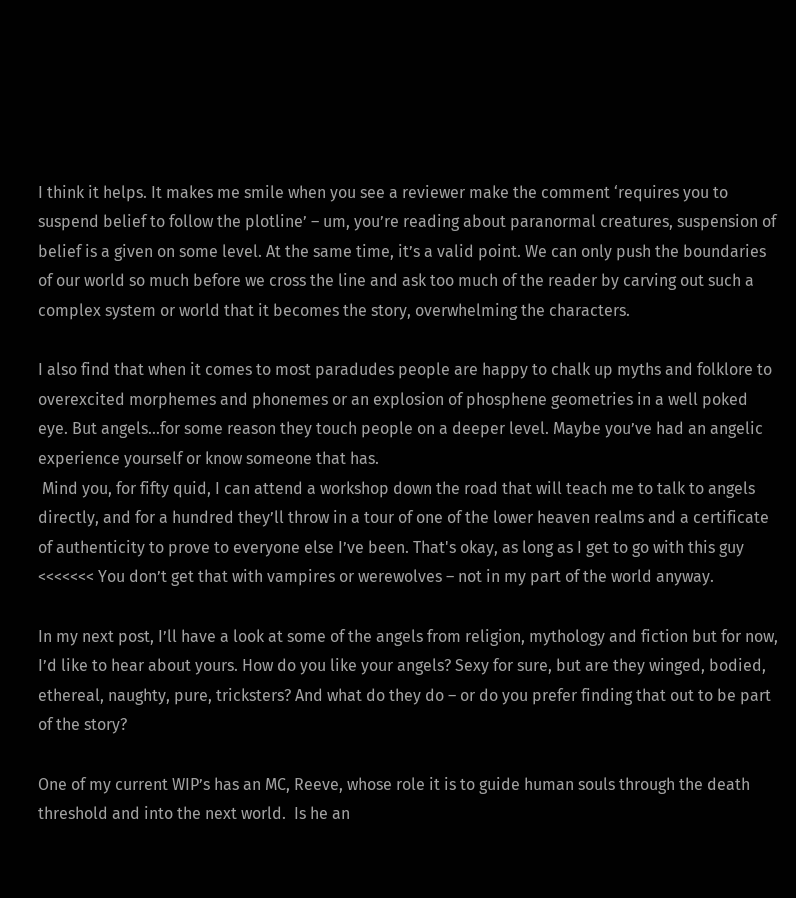I think it helps. It makes me smile when you see a reviewer make the comment ‘requires you to suspend belief to follow the plotline’ – um, you’re reading about paranormal creatures, suspension of belief is a given on some level. At the same time, it’s a valid point. We can only push the boundaries of our world so much before we cross the line and ask too much of the reader by carving out such a complex system or world that it becomes the story, overwhelming the characters.

I also find that when it comes to most paradudes people are happy to chalk up myths and folklore to overexcited morphemes and phonemes or an explosion of phosphene geometries in a well poked eye. But angels…for some reason they touch people on a deeper level. Maybe you’ve had an angelic experience yourself or know someone that has.
 Mind you, for fifty quid, I can attend a workshop down the road that will teach me to talk to angels directly, and for a hundred they’ll throw in a tour of one of the lower heaven realms and a certificate of authenticity to prove to everyone else I’ve been. That's okay, as long as I get to go with this guy <<<<<<< You don’t get that with vampires or werewolves – not in my part of the world anyway.

In my next post, I’ll have a look at some of the angels from religion, mythology and fiction but for now, I’d like to hear about yours. How do you like your angels? Sexy for sure, but are they winged, bodied, ethereal, naughty, pure, tricksters? And what do they do – or do you prefer finding that out to be part of the story?

One of my current WIP’s has an MC, Reeve, whose role it is to guide human souls through the death threshold and into the next world.  Is he an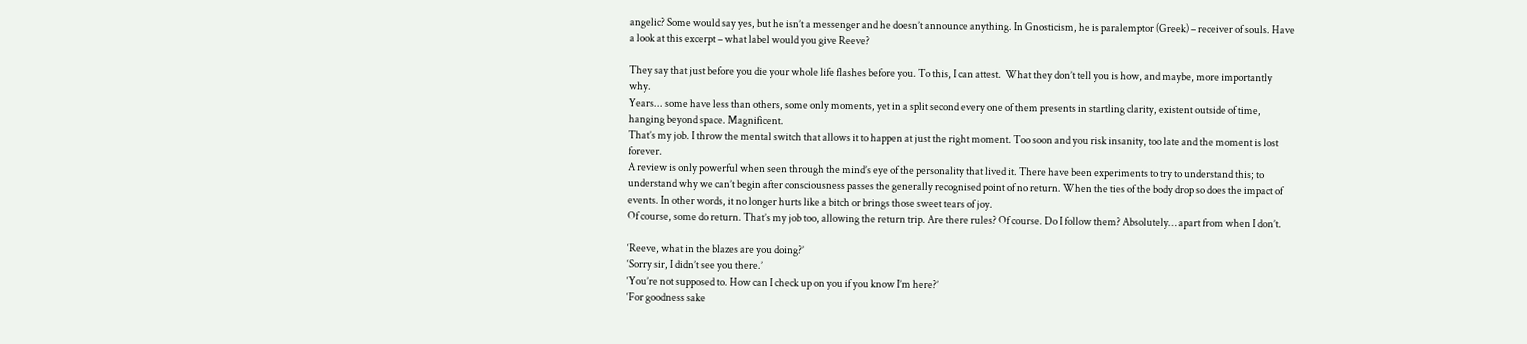angelic? Some would say yes, but he isn’t a messenger and he doesn’t announce anything. In Gnosticism, he is paralemptor (Greek) – receiver of souls. Have a look at this excerpt – what label would you give Reeve?

They say that just before you die your whole life flashes before you. To this, I can attest.  What they don’t tell you is how, and maybe, more importantly why.
Years... some have less than others, some only moments, yet in a split second every one of them presents in startling clarity, existent outside of time, hanging beyond space. Magnificent.
That’s my job. I throw the mental switch that allows it to happen at just the right moment. Too soon and you risk insanity, too late and the moment is lost forever.
A review is only powerful when seen through the mind’s eye of the personality that lived it. There have been experiments to try to understand this; to understand why we can’t begin after consciousness passes the generally recognised point of no return. When the ties of the body drop so does the impact of events. In other words, it no longer hurts like a bitch or brings those sweet tears of joy.
Of course, some do return. That’s my job too, allowing the return trip. Are there rules? Of course. Do I follow them? Absolutely… apart from when I don’t.

‘Reeve, what in the blazes are you doing?’
‘Sorry sir, I didn’t see you there.’
‘You’re not supposed to. How can I check up on you if you know I’m here?’
‘For goodness sake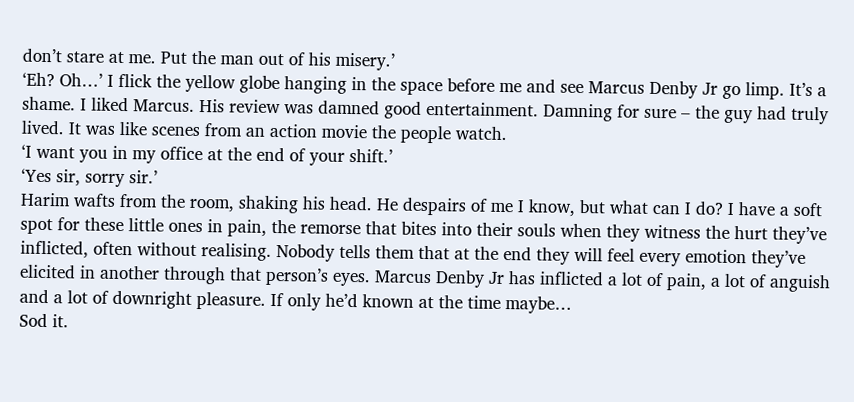don’t stare at me. Put the man out of his misery.’
‘Eh? Oh…’ I flick the yellow globe hanging in the space before me and see Marcus Denby Jr go limp. It’s a shame. I liked Marcus. His review was damned good entertainment. Damning for sure – the guy had truly lived. It was like scenes from an action movie the people watch.
‘I want you in my office at the end of your shift.’
‘Yes sir, sorry sir.’
Harim wafts from the room, shaking his head. He despairs of me I know, but what can I do? I have a soft spot for these little ones in pain, the remorse that bites into their souls when they witness the hurt they’ve inflicted, often without realising. Nobody tells them that at the end they will feel every emotion they’ve elicited in another through that person’s eyes. Marcus Denby Jr has inflicted a lot of pain, a lot of anguish and a lot of downright pleasure. If only he’d known at the time maybe…
Sod it.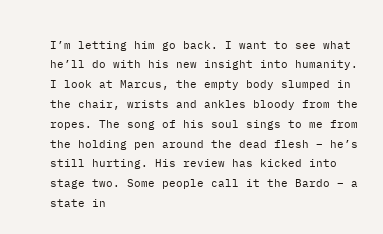I’m letting him go back. I want to see what he’ll do with his new insight into humanity. I look at Marcus, the empty body slumped in the chair, wrists and ankles bloody from the ropes. The song of his soul sings to me from the holding pen around the dead flesh – he’s still hurting. His review has kicked into stage two. Some people call it the Bardo – a state in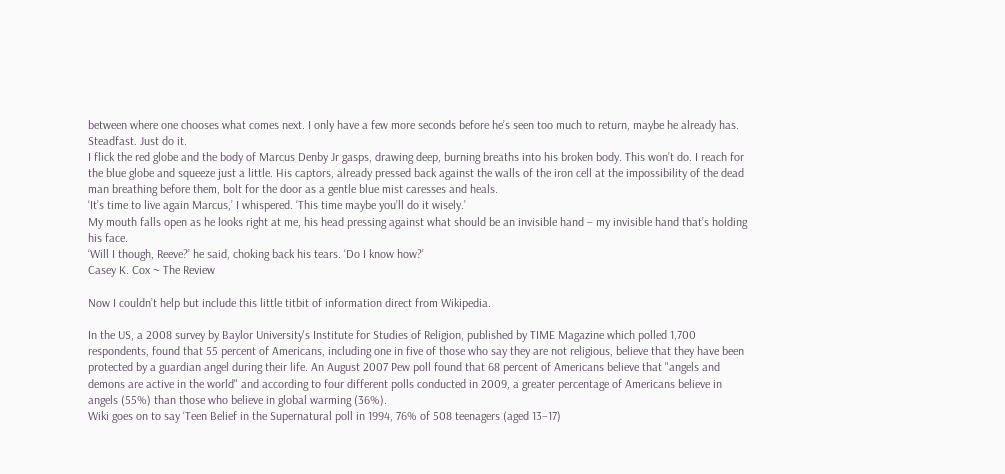between where one chooses what comes next. I only have a few more seconds before he’s seen too much to return, maybe he already has.
Steadfast. Just do it.
I flick the red globe and the body of Marcus Denby Jr gasps, drawing deep, burning breaths into his broken body. This won’t do. I reach for the blue globe and squeeze just a little. His captors, already pressed back against the walls of the iron cell at the impossibility of the dead man breathing before them, bolt for the door as a gentle blue mist caresses and heals.
‘It’s time to live again Marcus,’ I whispered. ‘This time maybe you’ll do it wisely.’
My mouth falls open as he looks right at me, his head pressing against what should be an invisible hand – my invisible hand that’s holding his face.
‘Will I though, Reeve?’ he said, choking back his tears. ‘Do I know how?’
Casey K. Cox ~ The Review

Now I couldn’t help but include this little titbit of information direct from Wikipedia.

In the US, a 2008 survey by Baylor University's Institute for Studies of Religion, published by TIME Magazine which polled 1,700 respondents, found that 55 percent of Americans, including one in five of those who say they are not religious, believe that they have been protected by a guardian angel during their life. An August 2007 Pew poll found that 68 percent of Americans believe that "angels and demons are active in the world" and according to four different polls conducted in 2009, a greater percentage of Americans believe in angels (55%) than those who believe in global warming (36%).
Wiki goes on to say ‘Teen Belief in the Supernatural poll in 1994, 76% of 508 teenagers (aged 13–17)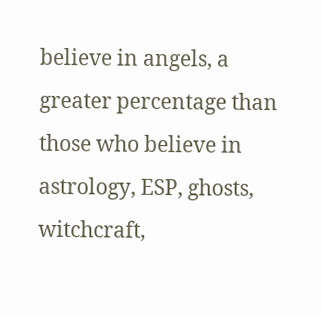believe in angels, a greater percentage than those who believe in astrology, ESP, ghosts, witchcraft,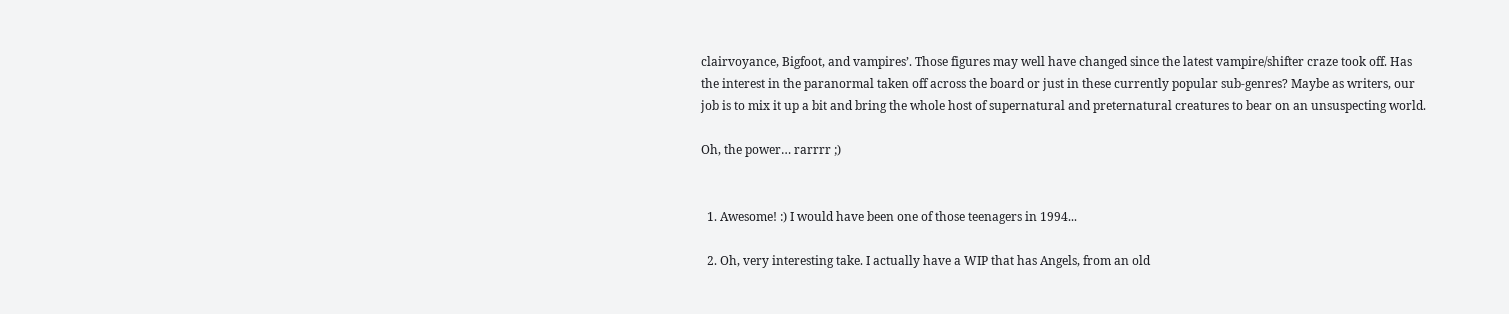clairvoyance, Bigfoot, and vampires’. Those figures may well have changed since the latest vampire/shifter craze took off. Has the interest in the paranormal taken off across the board or just in these currently popular sub-genres? Maybe as writers, our job is to mix it up a bit and bring the whole host of supernatural and preternatural creatures to bear on an unsuspecting world.

Oh, the power… rarrrr ;)


  1. Awesome! :) I would have been one of those teenagers in 1994...

  2. Oh, very interesting take. I actually have a WIP that has Angels, from an old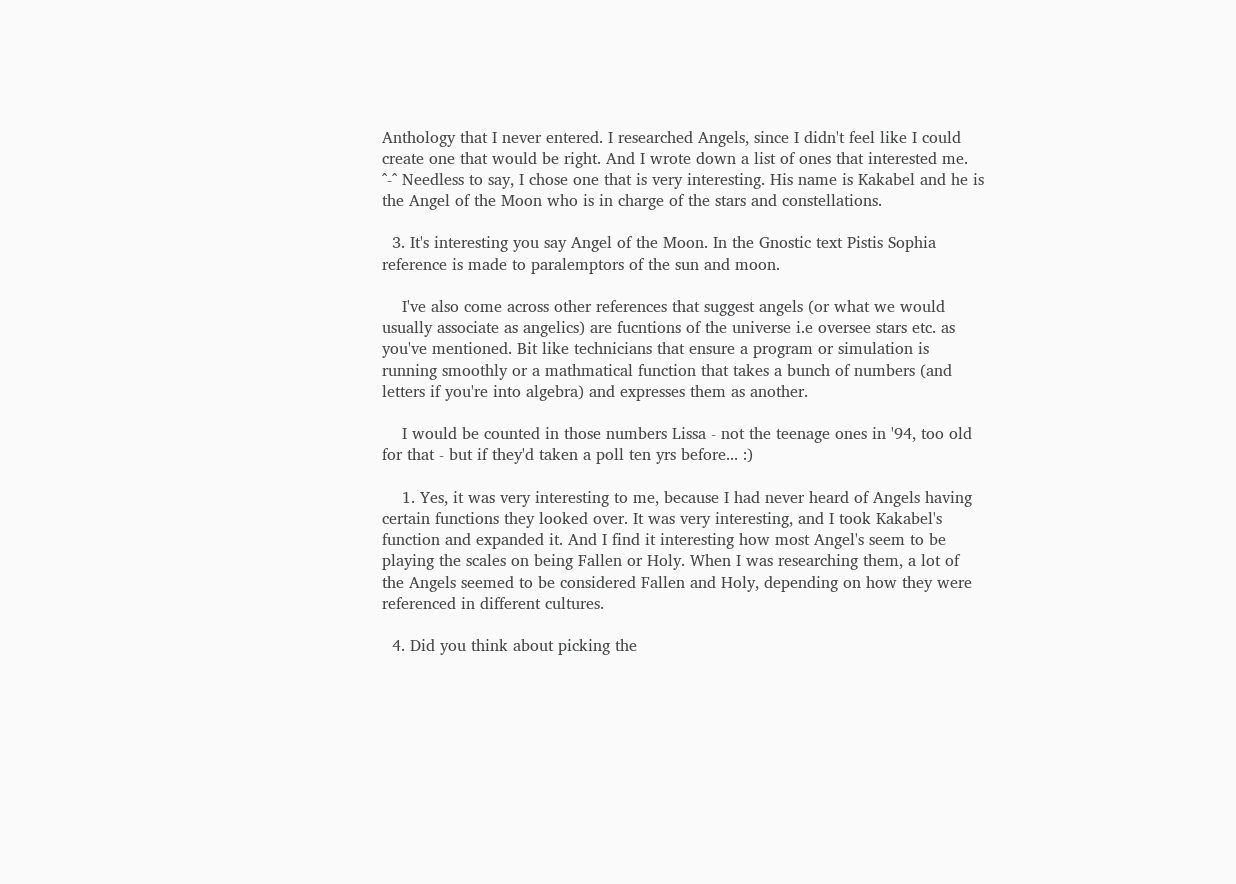Anthology that I never entered. I researched Angels, since I didn't feel like I could create one that would be right. And I wrote down a list of ones that interested me. ^-^ Needless to say, I chose one that is very interesting. His name is Kakabel and he is the Angel of the Moon who is in charge of the stars and constellations.

  3. It's interesting you say Angel of the Moon. In the Gnostic text Pistis Sophia reference is made to paralemptors of the sun and moon.

    I've also come across other references that suggest angels (or what we would usually associate as angelics) are fucntions of the universe i.e oversee stars etc. as you've mentioned. Bit like technicians that ensure a program or simulation is running smoothly or a mathmatical function that takes a bunch of numbers (and letters if you're into algebra) and expresses them as another.

    I would be counted in those numbers Lissa - not the teenage ones in '94, too old for that - but if they'd taken a poll ten yrs before... :)

    1. Yes, it was very interesting to me, because I had never heard of Angels having certain functions they looked over. It was very interesting, and I took Kakabel's function and expanded it. And I find it interesting how most Angel's seem to be playing the scales on being Fallen or Holy. When I was researching them, a lot of the Angels seemed to be considered Fallen and Holy, depending on how they were referenced in different cultures.

  4. Did you think about picking the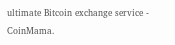ultimate Bitcoin exchange service - CoinMama.